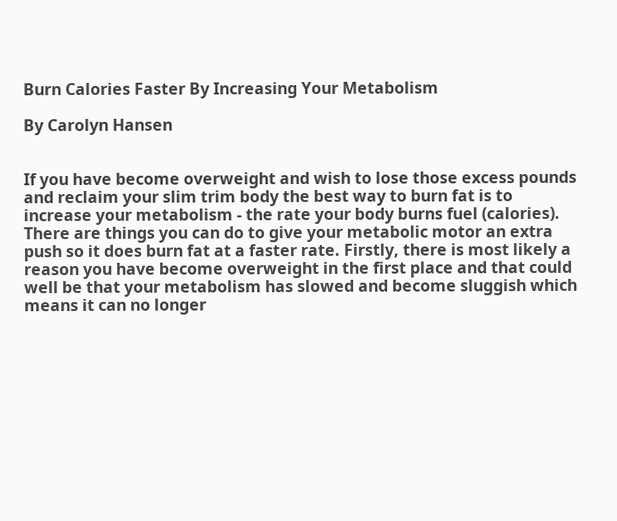Burn Calories Faster By Increasing Your Metabolism

By Carolyn Hansen


If you have become overweight and wish to lose those excess pounds and reclaim your slim trim body the best way to burn fat is to increase your metabolism - the rate your body burns fuel (calories). There are things you can do to give your metabolic motor an extra push so it does burn fat at a faster rate. Firstly, there is most likely a reason you have become overweight in the first place and that could well be that your metabolism has slowed and become sluggish which means it can no longer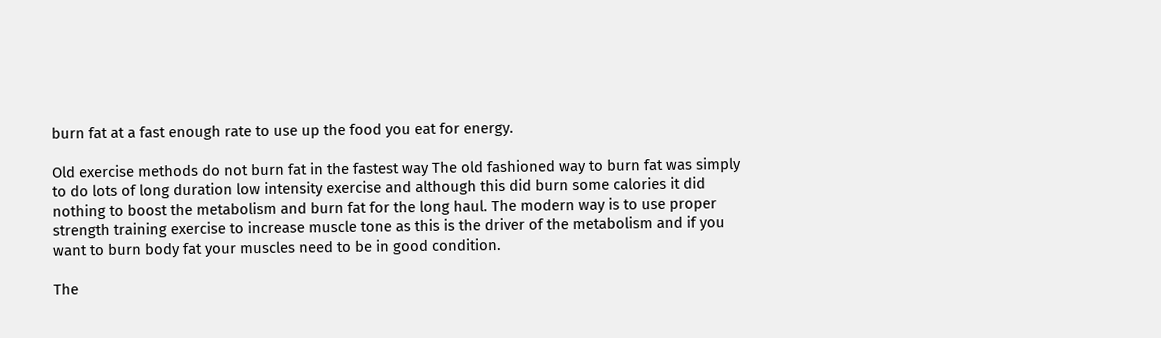burn fat at a fast enough rate to use up the food you eat for energy.

Old exercise methods do not burn fat in the fastest way The old fashioned way to burn fat was simply to do lots of long duration low intensity exercise and although this did burn some calories it did nothing to boost the metabolism and burn fat for the long haul. The modern way is to use proper strength training exercise to increase muscle tone as this is the driver of the metabolism and if you want to burn body fat your muscles need to be in good condition.

The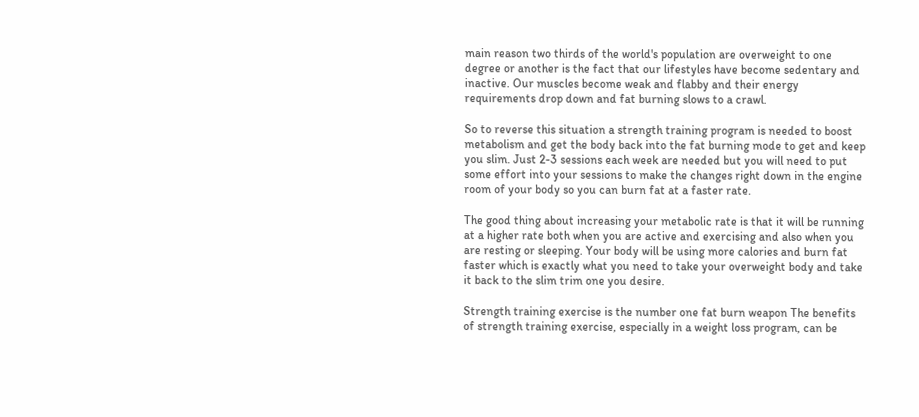main reason two thirds of the world's population are overweight to one degree or another is the fact that our lifestyles have become sedentary and inactive. Our muscles become weak and flabby and their energy requirements drop down and fat burning slows to a crawl.

So to reverse this situation a strength training program is needed to boost metabolism and get the body back into the fat burning mode to get and keep you slim. Just 2-3 sessions each week are needed but you will need to put some effort into your sessions to make the changes right down in the engine room of your body so you can burn fat at a faster rate.

The good thing about increasing your metabolic rate is that it will be running at a higher rate both when you are active and exercising and also when you are resting or sleeping. Your body will be using more calories and burn fat faster which is exactly what you need to take your overweight body and take it back to the slim trim one you desire.

Strength training exercise is the number one fat burn weapon The benefits of strength training exercise, especially in a weight loss program, can be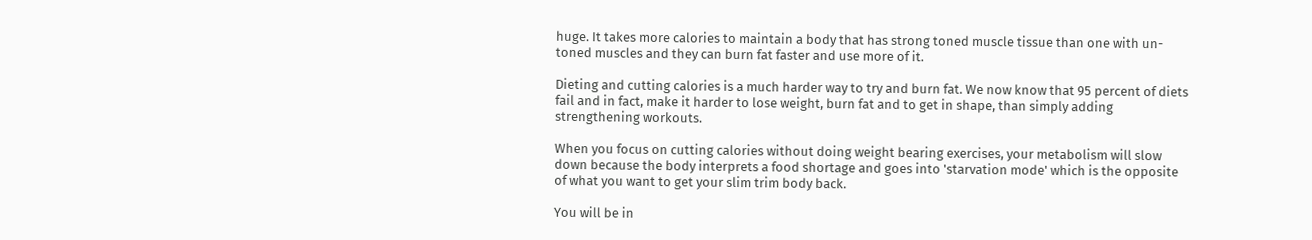huge. It takes more calories to maintain a body that has strong toned muscle tissue than one with un-toned muscles and they can burn fat faster and use more of it.

Dieting and cutting calories is a much harder way to try and burn fat. We now know that 95 percent of diets fail and in fact, make it harder to lose weight, burn fat and to get in shape, than simply adding strengthening workouts.

When you focus on cutting calories without doing weight bearing exercises, your metabolism will slow down because the body interprets a food shortage and goes into 'starvation mode' which is the opposite of what you want to get your slim trim body back.

You will be in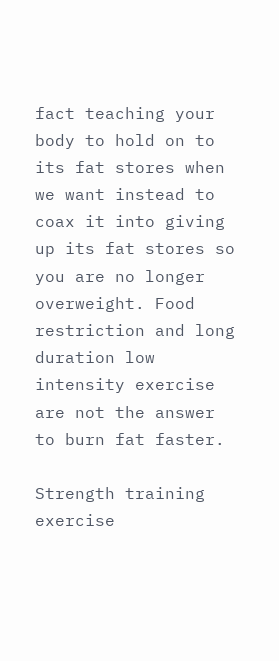fact teaching your body to hold on to its fat stores when we want instead to coax it into giving up its fat stores so you are no longer overweight. Food restriction and long duration low intensity exercise are not the answer to burn fat faster.

Strength training exercise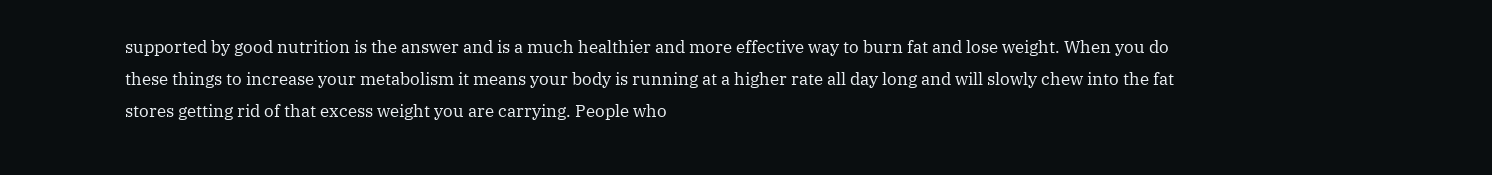supported by good nutrition is the answer and is a much healthier and more effective way to burn fat and lose weight. When you do these things to increase your metabolism it means your body is running at a higher rate all day long and will slowly chew into the fat stores getting rid of that excess weight you are carrying. People who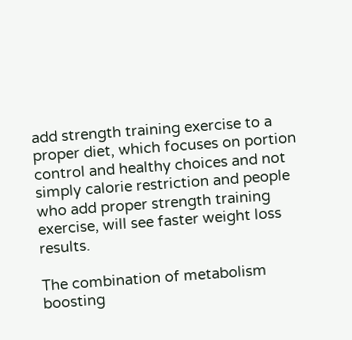add strength training exercise to a proper diet, which focuses on portion control and healthy choices and not simply calorie restriction and people who add proper strength training exercise, will see faster weight loss results.

The combination of metabolism boosting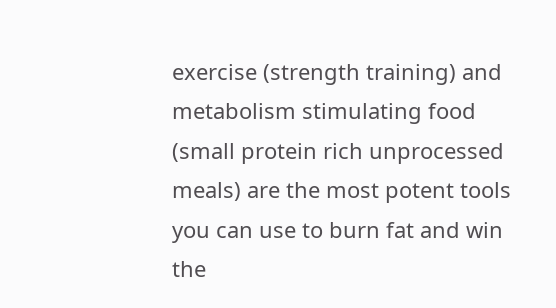exercise (strength training) and metabolism stimulating food (small protein rich unprocessed meals) are the most potent tools you can use to burn fat and win the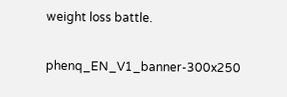weight loss battle.

phenq_EN_V1_banner-300x250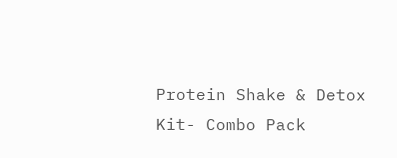Protein Shake & Detox Kit- Combo Pack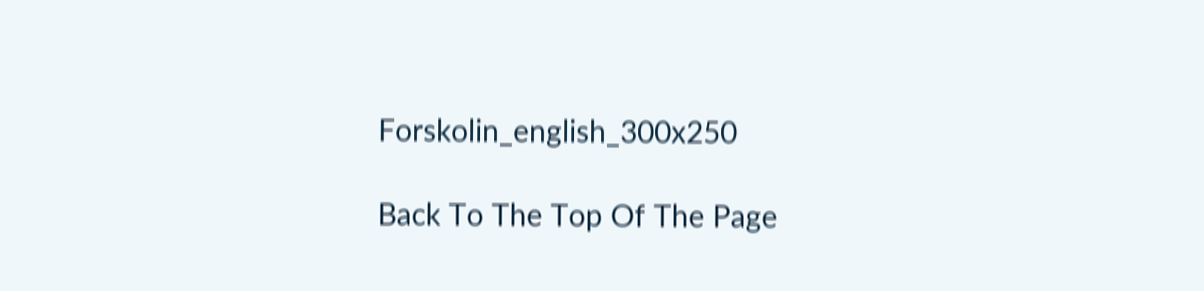Forskolin_english_300x250

Back To The Top Of The Page